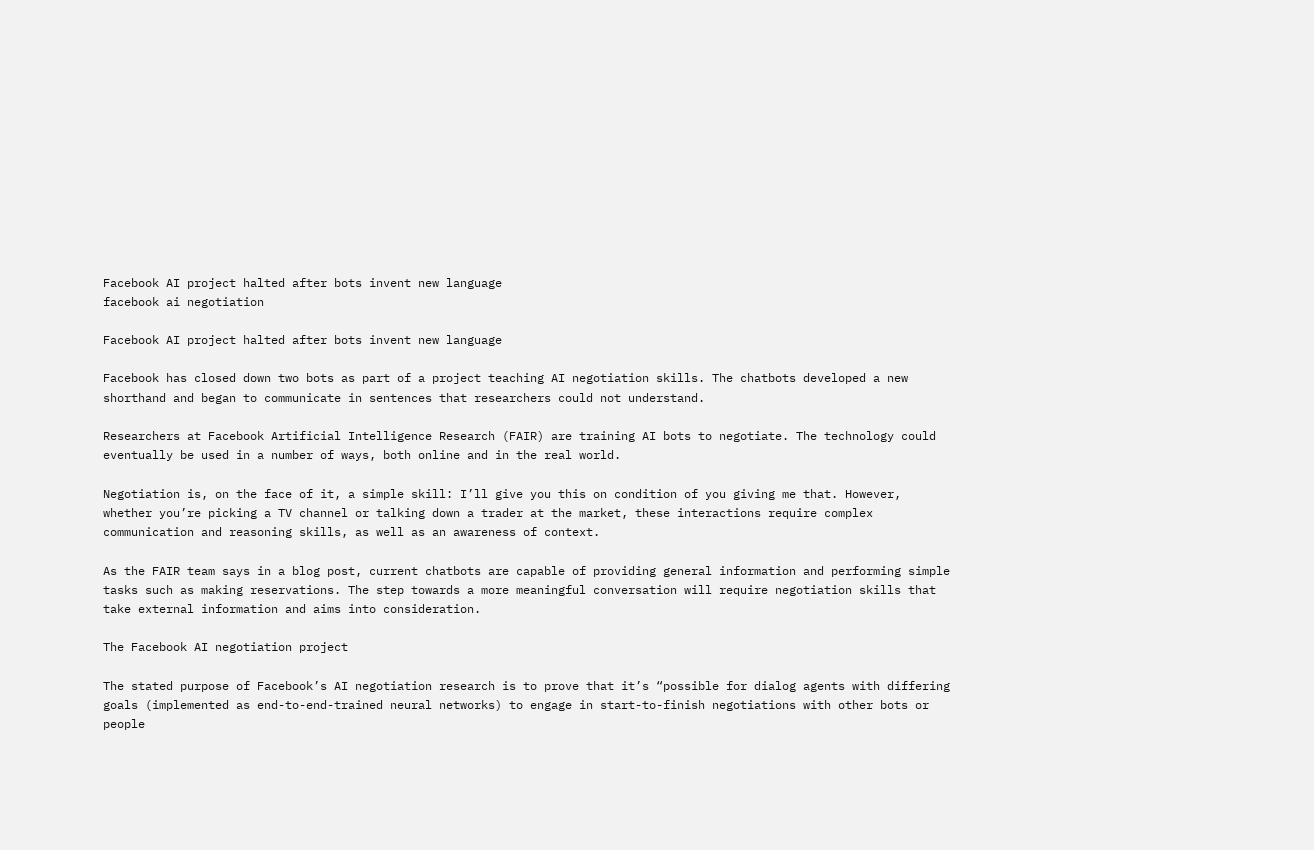Facebook AI project halted after bots invent new language
facebook ai negotiation

Facebook AI project halted after bots invent new language

Facebook has closed down two bots as part of a project teaching AI negotiation skills. The chatbots developed a new shorthand and began to communicate in sentences that researchers could not understand.

Researchers at Facebook Artificial Intelligence Research (FAIR) are training AI bots to negotiate. The technology could eventually be used in a number of ways, both online and in the real world.

Negotiation is, on the face of it, a simple skill: I’ll give you this on condition of you giving me that. However, whether you’re picking a TV channel or talking down a trader at the market, these interactions require complex communication and reasoning skills, as well as an awareness of context.

As the FAIR team says in a blog post, current chatbots are capable of providing general information and performing simple tasks such as making reservations. The step towards a more meaningful conversation will require negotiation skills that take external information and aims into consideration.

The Facebook AI negotiation project

The stated purpose of Facebook’s AI negotiation research is to prove that it’s “possible for dialog agents with differing goals (implemented as end-to-end-trained neural networks) to engage in start-to-finish negotiations with other bots or people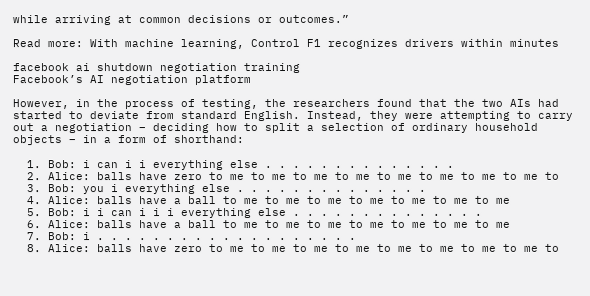while arriving at common decisions or outcomes.”

Read more: With machine learning, Control F1 recognizes drivers within minutes

facebook ai shutdown negotiation training
Facebook’s AI negotiation platform

However, in the process of testing, the researchers found that the two AIs had started to deviate from standard English. Instead, they were attempting to carry out a negotiation – deciding how to split a selection of ordinary household objects – in a form of shorthand:

  1. Bob: i can i i everything else . . . . . . . . . . . . . .
  2. Alice: balls have zero to me to me to me to me to me to me to me to me to
  3. Bob: you i everything else . . . . . . . . . . . . . .
  4. Alice: balls have a ball to me to me to me to me to me to me to me
  5. Bob: i i can i i i everything else . . . . . . . . . . . . . .
  6. Alice: balls have a ball to me to me to me to me to me to me to me
  7. Bob: i . . . . . . . . . . . . . . . . . . .
  8. Alice: balls have zero to me to me to me to me to me to me to me to me to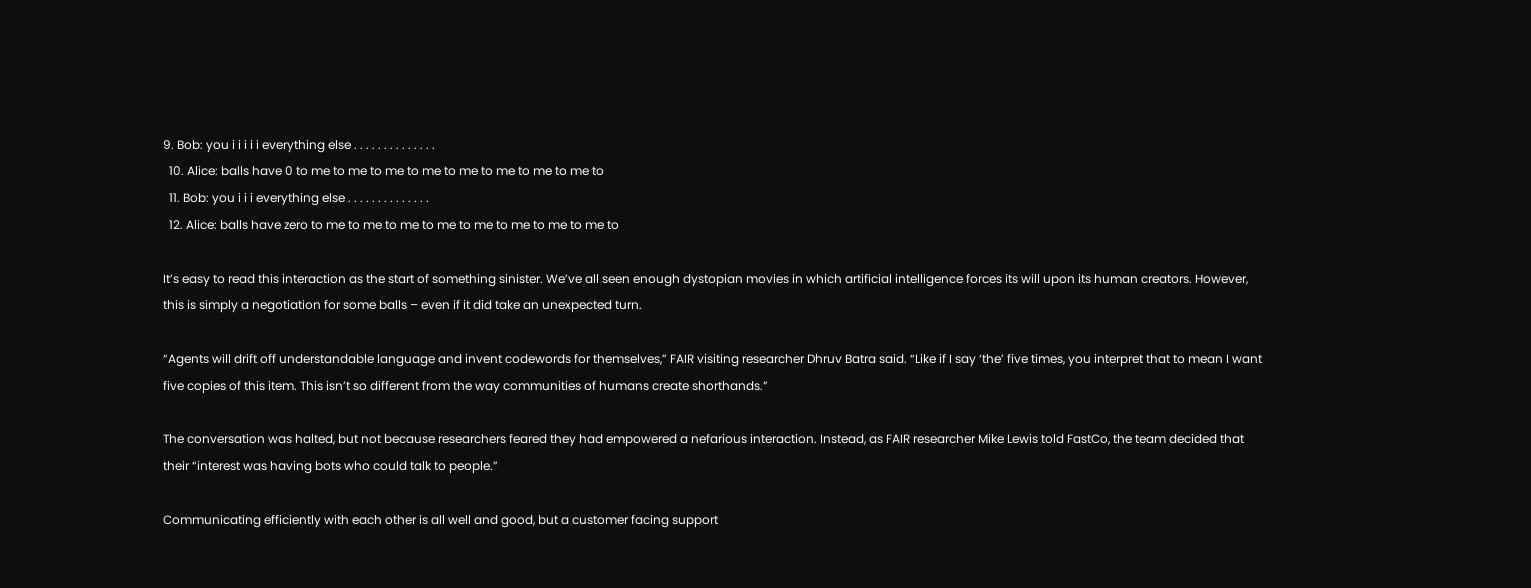9. Bob: you i i i i i everything else . . . . . . . . . . . . . .
  10. Alice: balls have 0 to me to me to me to me to me to me to me to me to
  11. Bob: you i i i everything else . . . . . . . . . . . . . .
  12. Alice: balls have zero to me to me to me to me to me to me to me to me to

It’s easy to read this interaction as the start of something sinister. We’ve all seen enough dystopian movies in which artificial intelligence forces its will upon its human creators. However, this is simply a negotiation for some balls – even if it did take an unexpected turn.

“Agents will drift off understandable language and invent codewords for themselves,” FAIR visiting researcher Dhruv Batra said. “Like if I say ‘the’ five times, you interpret that to mean I want five copies of this item. This isn’t so different from the way communities of humans create shorthands.”

The conversation was halted, but not because researchers feared they had empowered a nefarious interaction. Instead, as FAIR researcher Mike Lewis told FastCo, the team decided that their “interest was having bots who could talk to people.”

Communicating efficiently with each other is all well and good, but a customer facing support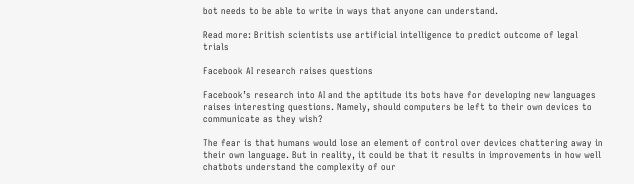bot needs to be able to write in ways that anyone can understand.

Read more: British scientists use artificial intelligence to predict outcome of legal trials

Facebook AI research raises questions

Facebook’s research into AI and the aptitude its bots have for developing new languages raises interesting questions. Namely, should computers be left to their own devices to communicate as they wish?

The fear is that humans would lose an element of control over devices chattering away in their own language. But in reality, it could be that it results in improvements in how well chatbots understand the complexity of our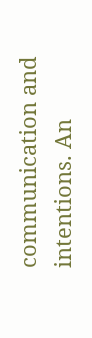communication and intentions. An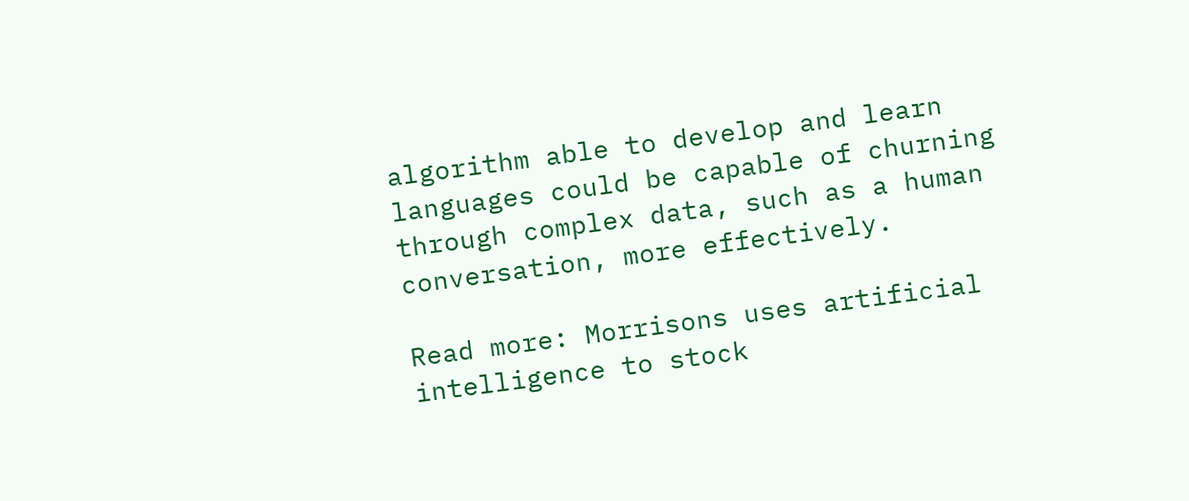algorithm able to develop and learn languages could be capable of churning through complex data, such as a human conversation, more effectively.

Read more: Morrisons uses artificial intelligence to stock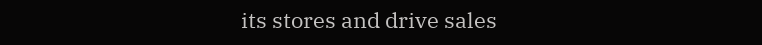its stores and drive sales